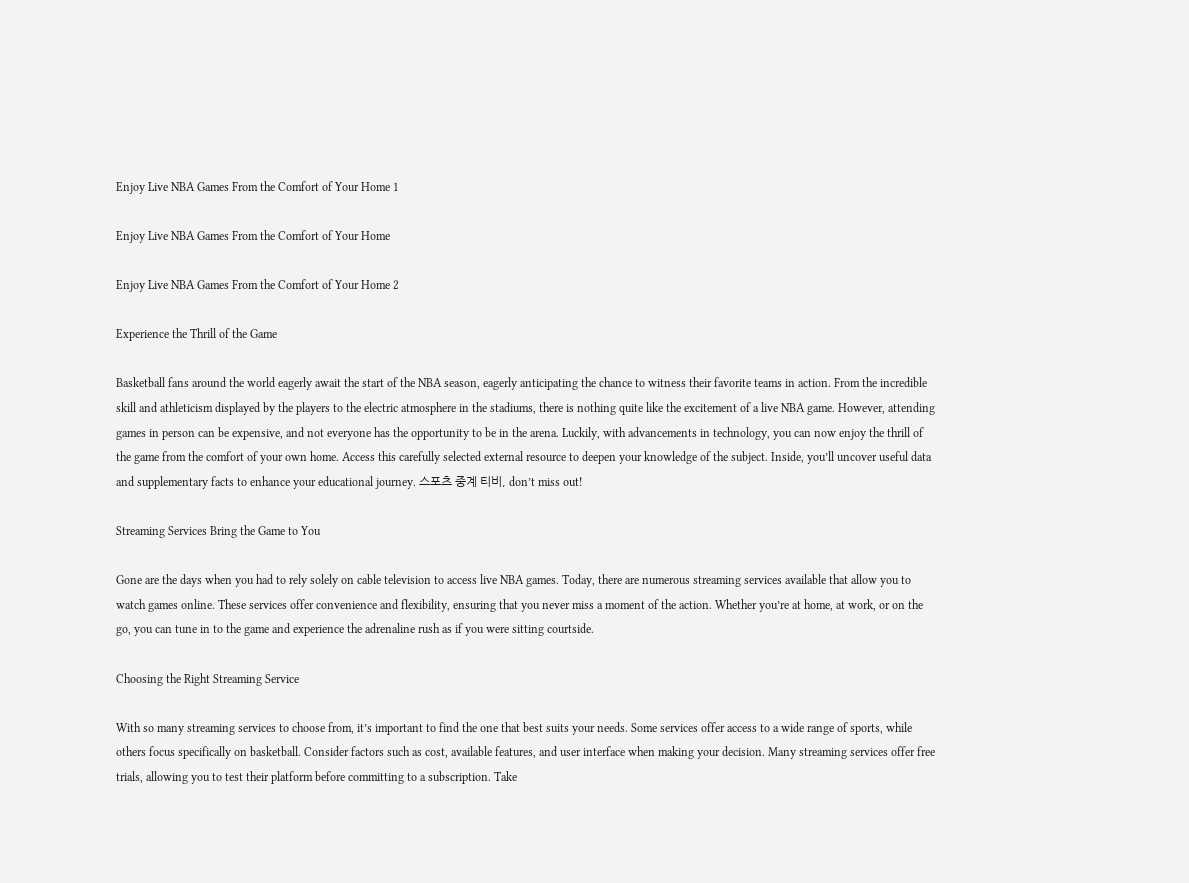Enjoy Live NBA Games From the Comfort of Your Home 1

Enjoy Live NBA Games From the Comfort of Your Home

Enjoy Live NBA Games From the Comfort of Your Home 2

Experience the Thrill of the Game

Basketball fans around the world eagerly await the start of the NBA season, eagerly anticipating the chance to witness their favorite teams in action. From the incredible skill and athleticism displayed by the players to the electric atmosphere in the stadiums, there is nothing quite like the excitement of a live NBA game. However, attending games in person can be expensive, and not everyone has the opportunity to be in the arena. Luckily, with advancements in technology, you can now enjoy the thrill of the game from the comfort of your own home. Access this carefully selected external resource to deepen your knowledge of the subject. Inside, you’ll uncover useful data and supplementary facts to enhance your educational journey. 스포츠 중계 티비, don’t miss out!

Streaming Services Bring the Game to You

Gone are the days when you had to rely solely on cable television to access live NBA games. Today, there are numerous streaming services available that allow you to watch games online. These services offer convenience and flexibility, ensuring that you never miss a moment of the action. Whether you’re at home, at work, or on the go, you can tune in to the game and experience the adrenaline rush as if you were sitting courtside.

Choosing the Right Streaming Service

With so many streaming services to choose from, it’s important to find the one that best suits your needs. Some services offer access to a wide range of sports, while others focus specifically on basketball. Consider factors such as cost, available features, and user interface when making your decision. Many streaming services offer free trials, allowing you to test their platform before committing to a subscription. Take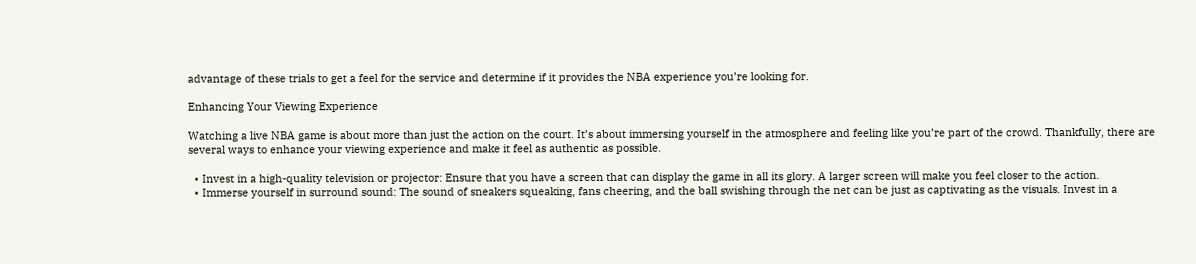advantage of these trials to get a feel for the service and determine if it provides the NBA experience you’re looking for.

Enhancing Your Viewing Experience

Watching a live NBA game is about more than just the action on the court. It’s about immersing yourself in the atmosphere and feeling like you’re part of the crowd. Thankfully, there are several ways to enhance your viewing experience and make it feel as authentic as possible.

  • Invest in a high-quality television or projector: Ensure that you have a screen that can display the game in all its glory. A larger screen will make you feel closer to the action.
  • Immerse yourself in surround sound: The sound of sneakers squeaking, fans cheering, and the ball swishing through the net can be just as captivating as the visuals. Invest in a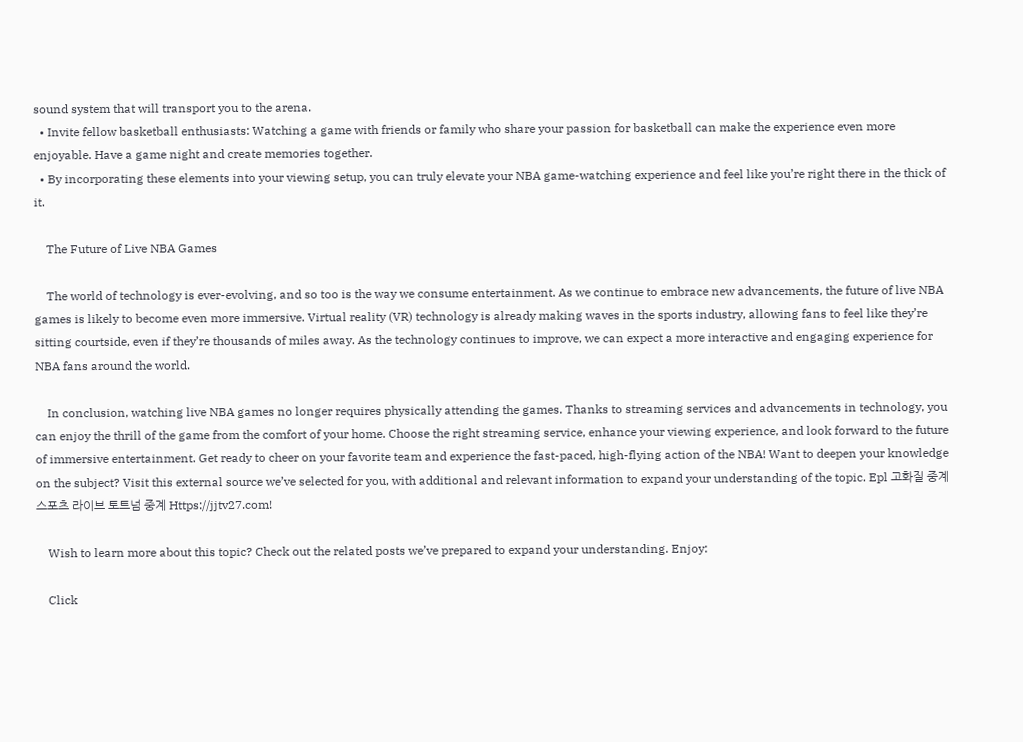sound system that will transport you to the arena.
  • Invite fellow basketball enthusiasts: Watching a game with friends or family who share your passion for basketball can make the experience even more enjoyable. Have a game night and create memories together.
  • By incorporating these elements into your viewing setup, you can truly elevate your NBA game-watching experience and feel like you’re right there in the thick of it.

    The Future of Live NBA Games

    The world of technology is ever-evolving, and so too is the way we consume entertainment. As we continue to embrace new advancements, the future of live NBA games is likely to become even more immersive. Virtual reality (VR) technology is already making waves in the sports industry, allowing fans to feel like they’re sitting courtside, even if they’re thousands of miles away. As the technology continues to improve, we can expect a more interactive and engaging experience for NBA fans around the world.

    In conclusion, watching live NBA games no longer requires physically attending the games. Thanks to streaming services and advancements in technology, you can enjoy the thrill of the game from the comfort of your home. Choose the right streaming service, enhance your viewing experience, and look forward to the future of immersive entertainment. Get ready to cheer on your favorite team and experience the fast-paced, high-flying action of the NBA! Want to deepen your knowledge on the subject? Visit this external source we’ve selected for you, with additional and relevant information to expand your understanding of the topic. Epl 고화질 중계 스포츠 라이브 토트넘 중계 Https://jjtv27.com!

    Wish to learn more about this topic? Check out the related posts we’ve prepared to expand your understanding. Enjoy:

    Click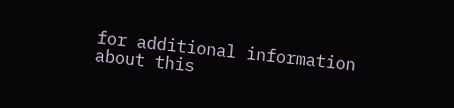for additional information about this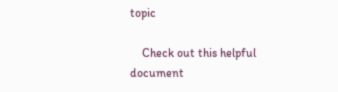topic

    Check out this helpful document